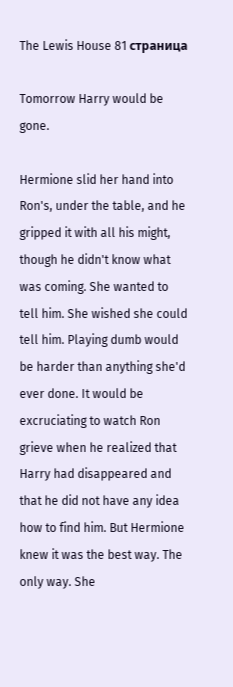The Lewis House 81 страница

Tomorrow Harry would be gone.

Hermione slid her hand into Ron's, under the table, and he gripped it with all his might, though he didn't know what was coming. She wanted to tell him. She wished she could tell him. Playing dumb would be harder than anything she'd ever done. It would be excruciating to watch Ron grieve when he realized that Harry had disappeared and that he did not have any idea how to find him. But Hermione knew it was the best way. The only way. She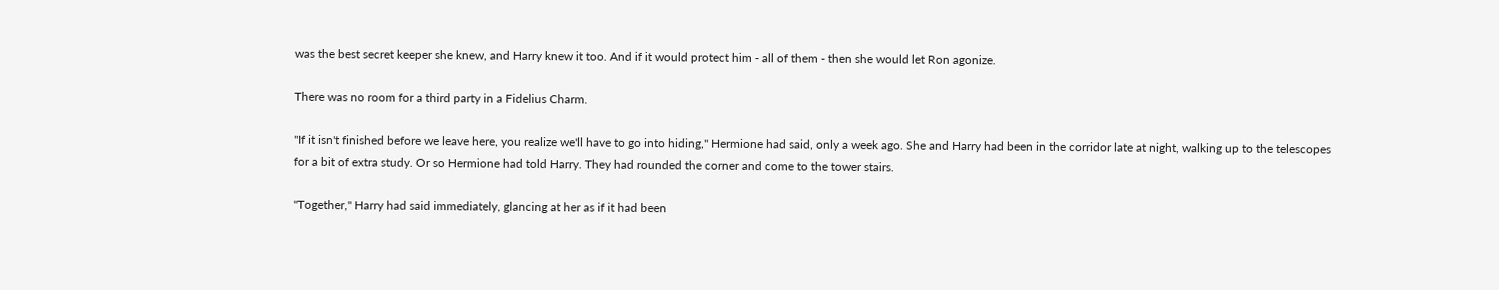was the best secret keeper she knew, and Harry knew it too. And if it would protect him - all of them - then she would let Ron agonize.

There was no room for a third party in a Fidelius Charm.

"If it isn't finished before we leave here, you realize we'll have to go into hiding," Hermione had said, only a week ago. She and Harry had been in the corridor late at night, walking up to the telescopes for a bit of extra study. Or so Hermione had told Harry. They had rounded the corner and come to the tower stairs.

"Together," Harry had said immediately, glancing at her as if it had been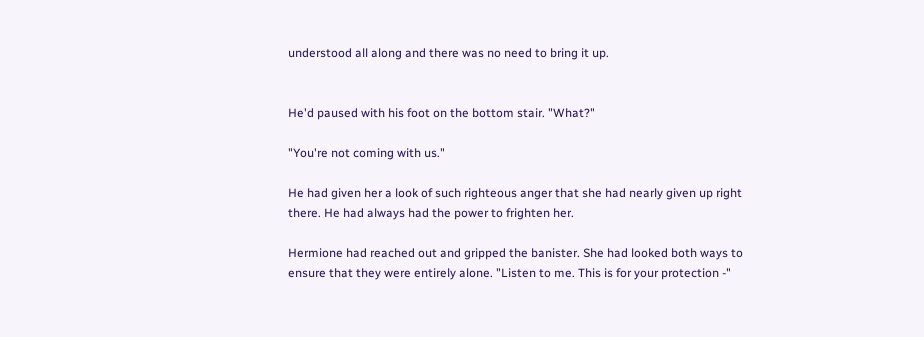understood all along and there was no need to bring it up.


He'd paused with his foot on the bottom stair. "What?"

"You're not coming with us."

He had given her a look of such righteous anger that she had nearly given up right there. He had always had the power to frighten her.

Hermione had reached out and gripped the banister. She had looked both ways to ensure that they were entirely alone. "Listen to me. This is for your protection -"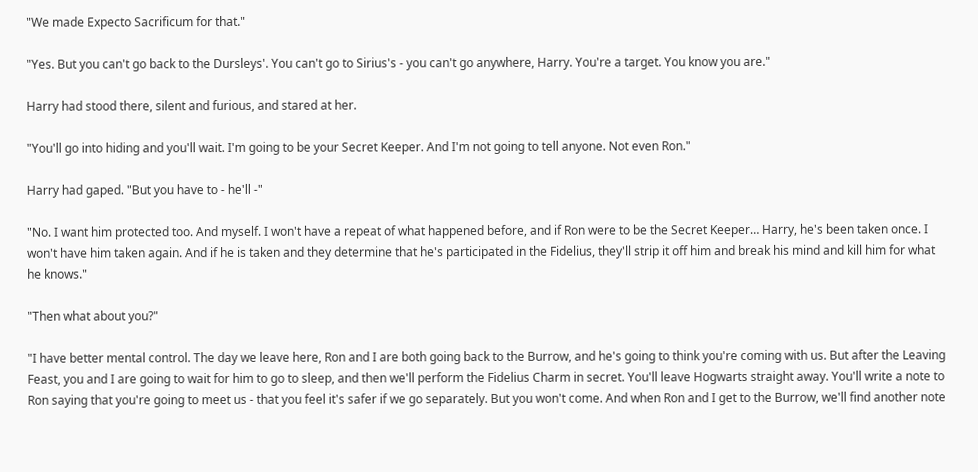"We made Expecto Sacrificum for that."

"Yes. But you can't go back to the Dursleys'. You can't go to Sirius's - you can't go anywhere, Harry. You're a target. You know you are."

Harry had stood there, silent and furious, and stared at her.

"You'll go into hiding and you'll wait. I'm going to be your Secret Keeper. And I'm not going to tell anyone. Not even Ron."

Harry had gaped. "But you have to - he'll -"

"No. I want him protected too. And myself. I won't have a repeat of what happened before, and if Ron were to be the Secret Keeper… Harry, he's been taken once. I won't have him taken again. And if he is taken and they determine that he's participated in the Fidelius, they'll strip it off him and break his mind and kill him for what he knows."

"Then what about you?"

"I have better mental control. The day we leave here, Ron and I are both going back to the Burrow, and he's going to think you're coming with us. But after the Leaving Feast, you and I are going to wait for him to go to sleep, and then we'll perform the Fidelius Charm in secret. You'll leave Hogwarts straight away. You'll write a note to Ron saying that you're going to meet us - that you feel it's safer if we go separately. But you won't come. And when Ron and I get to the Burrow, we'll find another note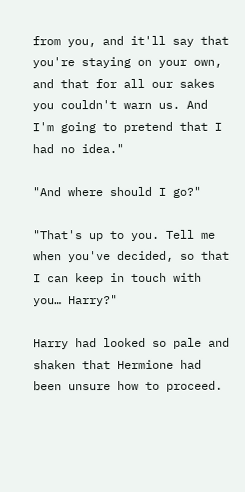from you, and it'll say that you're staying on your own, and that for all our sakes you couldn't warn us. And I'm going to pretend that I had no idea."

"And where should I go?"

"That's up to you. Tell me when you've decided, so that I can keep in touch with you… Harry?"

Harry had looked so pale and shaken that Hermione had been unsure how to proceed.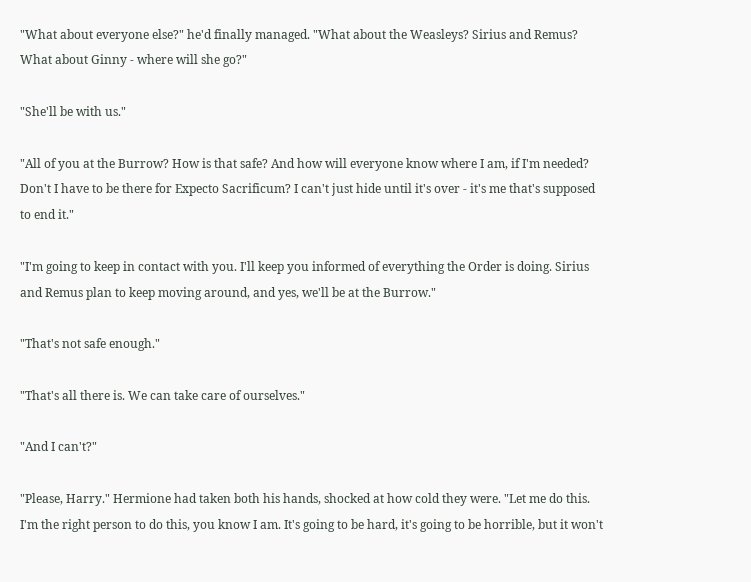"What about everyone else?" he'd finally managed. "What about the Weasleys? Sirius and Remus? What about Ginny - where will she go?"

"She'll be with us."

"All of you at the Burrow? How is that safe? And how will everyone know where I am, if I'm needed? Don't I have to be there for Expecto Sacrificum? I can't just hide until it's over - it's me that's supposed to end it."

"I'm going to keep in contact with you. I'll keep you informed of everything the Order is doing. Sirius and Remus plan to keep moving around, and yes, we'll be at the Burrow."

"That's not safe enough."

"That's all there is. We can take care of ourselves."

"And I can't?"

"Please, Harry." Hermione had taken both his hands, shocked at how cold they were. "Let me do this. I'm the right person to do this, you know I am. It's going to be hard, it's going to be horrible, but it won't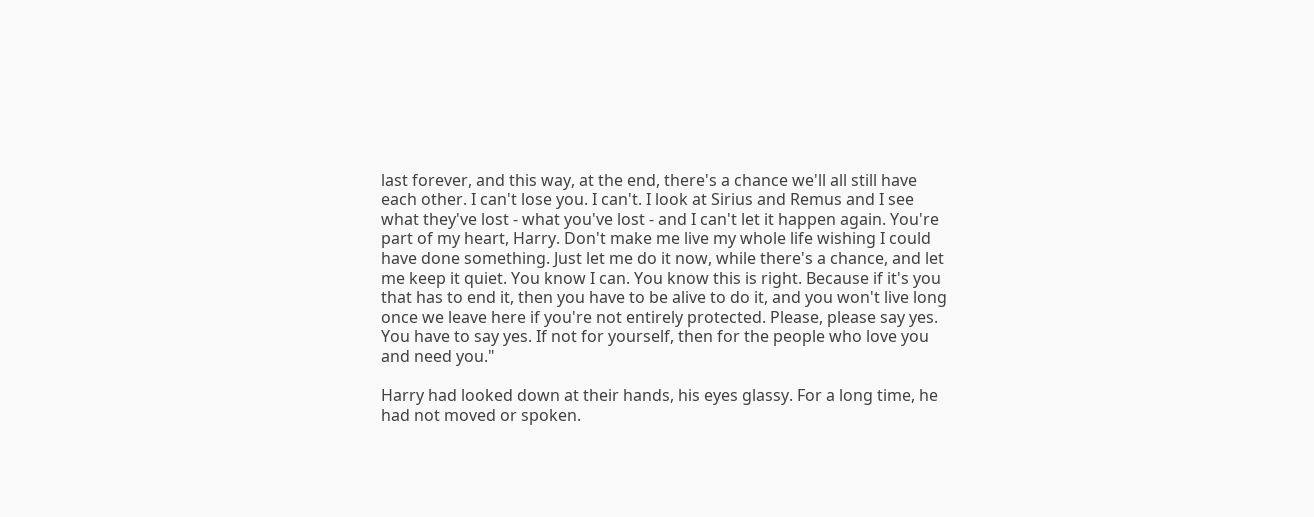last forever, and this way, at the end, there's a chance we'll all still have each other. I can't lose you. I can't. I look at Sirius and Remus and I see what they've lost - what you've lost - and I can't let it happen again. You're part of my heart, Harry. Don't make me live my whole life wishing I could have done something. Just let me do it now, while there's a chance, and let me keep it quiet. You know I can. You know this is right. Because if it's you that has to end it, then you have to be alive to do it, and you won't live long once we leave here if you're not entirely protected. Please, please say yes. You have to say yes. If not for yourself, then for the people who love you and need you."

Harry had looked down at their hands, his eyes glassy. For a long time, he had not moved or spoken.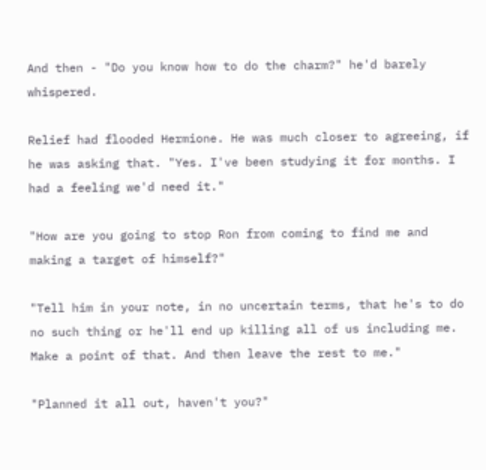And then - "Do you know how to do the charm?" he'd barely whispered.

Relief had flooded Hermione. He was much closer to agreeing, if he was asking that. "Yes. I've been studying it for months. I had a feeling we'd need it."

"How are you going to stop Ron from coming to find me and making a target of himself?"

"Tell him in your note, in no uncertain terms, that he's to do no such thing or he'll end up killing all of us including me. Make a point of that. And then leave the rest to me."

"Planned it all out, haven't you?"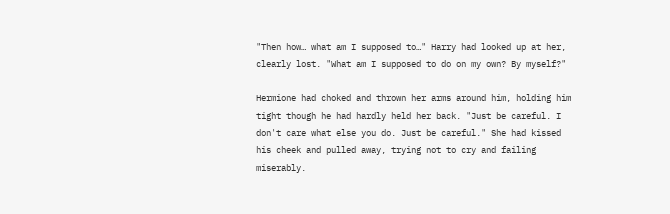"Then how… what am I supposed to…" Harry had looked up at her, clearly lost. "What am I supposed to do on my own? By myself?"

Hermione had choked and thrown her arms around him, holding him tight though he had hardly held her back. "Just be careful. I don't care what else you do. Just be careful." She had kissed his cheek and pulled away, trying not to cry and failing miserably.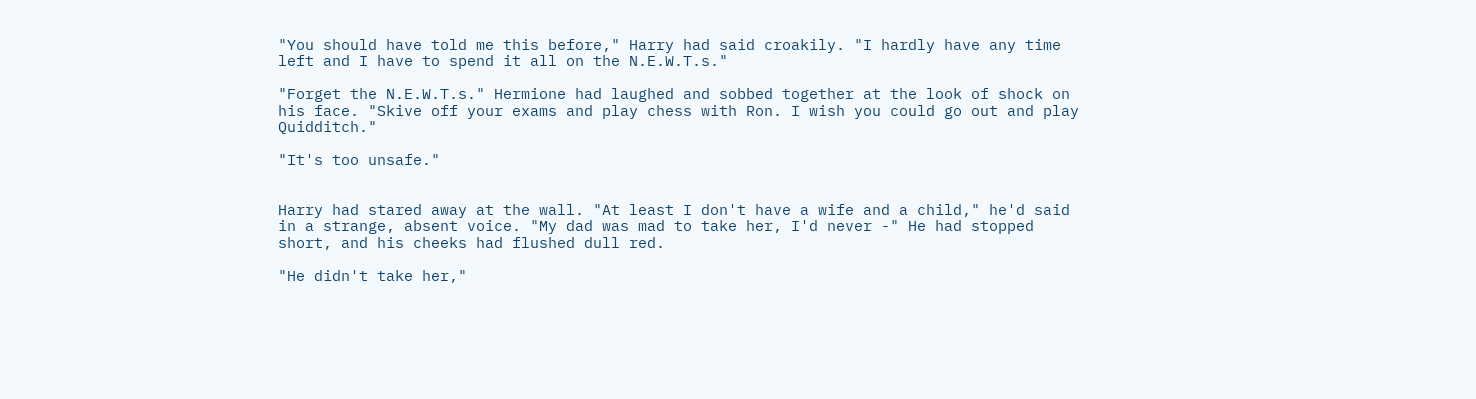"You should have told me this before," Harry had said croakily. "I hardly have any time left and I have to spend it all on the N.E.W.T.s."

"Forget the N.E.W.T.s." Hermione had laughed and sobbed together at the look of shock on his face. "Skive off your exams and play chess with Ron. I wish you could go out and play Quidditch."

"It's too unsafe."


Harry had stared away at the wall. "At least I don't have a wife and a child," he'd said in a strange, absent voice. "My dad was mad to take her, I'd never -" He had stopped short, and his cheeks had flushed dull red.

"He didn't take her,"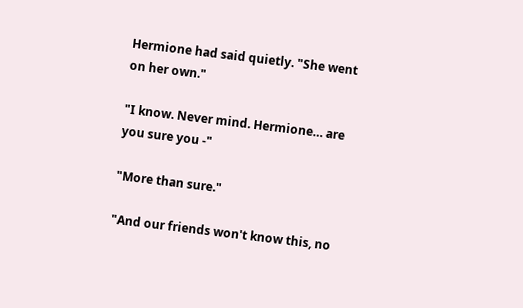Hermione had said quietly. "She went on her own."

"I know. Never mind. Hermione… are you sure you -"

"More than sure."

"And our friends won't know this, no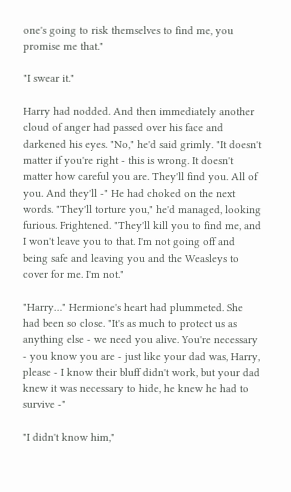one's going to risk themselves to find me, you promise me that."

"I swear it."

Harry had nodded. And then immediately another cloud of anger had passed over his face and darkened his eyes. "No," he'd said grimly. "It doesn't matter if you're right - this is wrong. It doesn't matter how careful you are. They'll find you. All of you. And they'll -" He had choked on the next words. "They'll torture you," he'd managed, looking furious. Frightened. "They'll kill you to find me, and I won't leave you to that. I'm not going off and being safe and leaving you and the Weasleys to cover for me. I'm not."

"Harry…" Hermione's heart had plummeted. She had been so close. "It's as much to protect us as anything else - we need you alive. You're necessary - you know you are - just like your dad was, Harry, please - I know their bluff didn't work, but your dad knew it was necessary to hide, he knew he had to survive -"

"I didn't know him,"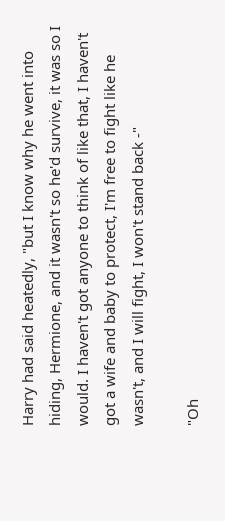Harry had said heatedly, "but I know why he went into hiding, Hermione, and it wasn't so he'd survive, it was so I would. I haven't got anyone to think of like that, I haven't got a wife and baby to protect, I'm free to fight like he wasn't, and I will fight, I won't stand back -"

"Oh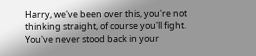Harry, we've been over this, you're not thinking straight, of course you'll fight. You've never stood back in your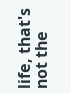life, that's not the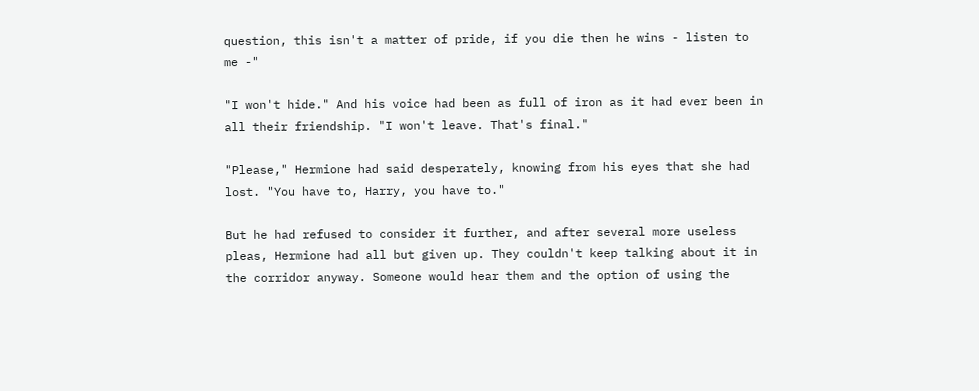question, this isn't a matter of pride, if you die then he wins - listen to me -"

"I won't hide." And his voice had been as full of iron as it had ever been in all their friendship. "I won't leave. That's final."

"Please," Hermione had said desperately, knowing from his eyes that she had lost. "You have to, Harry, you have to."

But he had refused to consider it further, and after several more useless pleas, Hermione had all but given up. They couldn't keep talking about it in the corridor anyway. Someone would hear them and the option of using the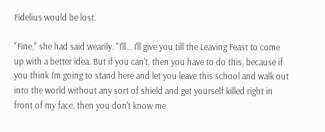Fidelius would be lost.

"Fine," she had said wearily. "I'll… I'll give you till the Leaving Feast to come up with a better idea. But if you can't, then you have to do this, because if you think I'm going to stand here and let you leave this school and walk out into the world without any sort of shield and get yourself killed right in front of my face, then you don't know me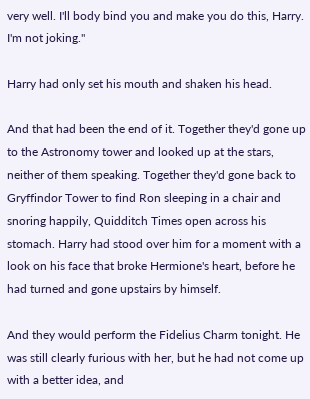very well. I'll body bind you and make you do this, Harry. I'm not joking."

Harry had only set his mouth and shaken his head.

And that had been the end of it. Together they'd gone up to the Astronomy tower and looked up at the stars, neither of them speaking. Together they'd gone back to Gryffindor Tower to find Ron sleeping in a chair and snoring happily, Quidditch Times open across his stomach. Harry had stood over him for a moment with a look on his face that broke Hermione's heart, before he had turned and gone upstairs by himself.

And they would perform the Fidelius Charm tonight. He was still clearly furious with her, but he had not come up with a better idea, and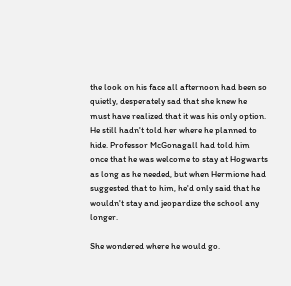the look on his face all afternoon had been so quietly, desperately sad that she knew he must have realized that it was his only option. He still hadn't told her where he planned to hide. Professor McGonagall had told him once that he was welcome to stay at Hogwarts as long as he needed, but when Hermione had suggested that to him, he'd only said that he wouldn't stay and jeopardize the school any longer.

She wondered where he would go.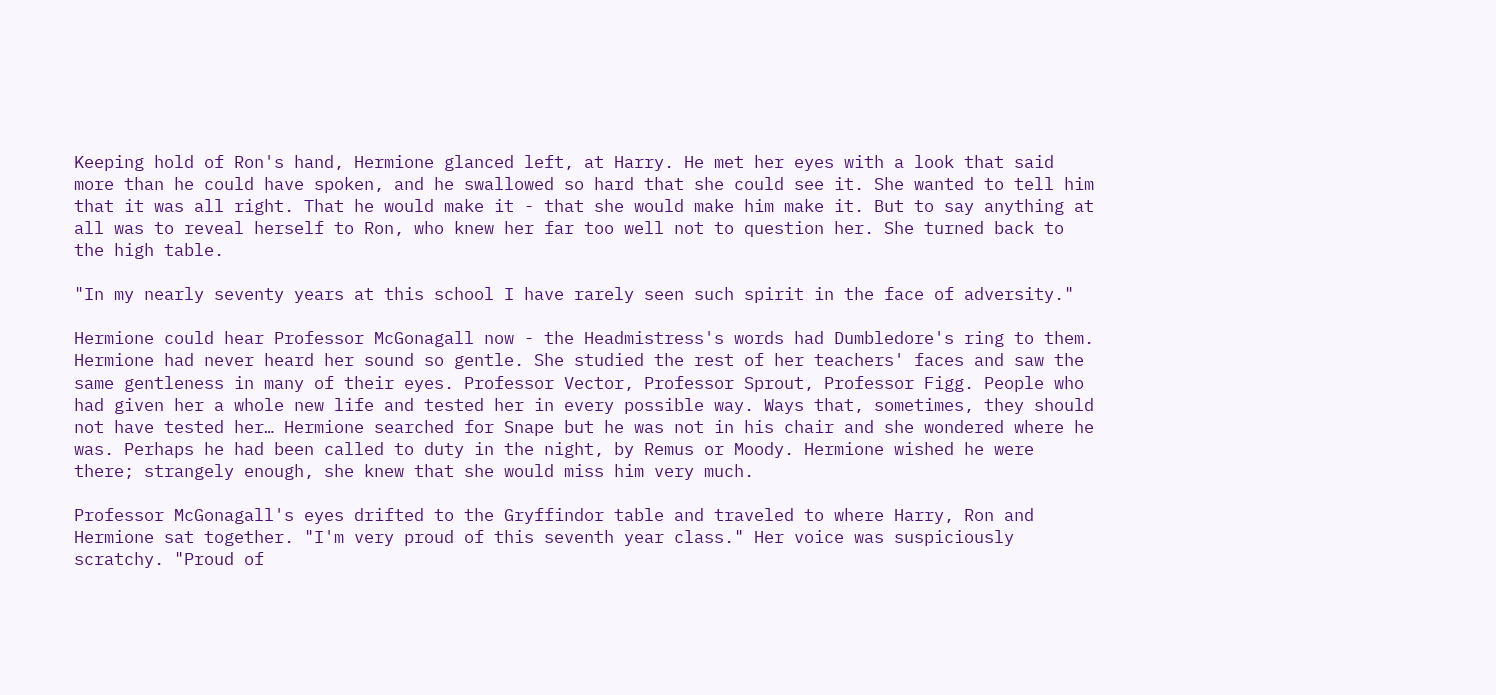Keeping hold of Ron's hand, Hermione glanced left, at Harry. He met her eyes with a look that said more than he could have spoken, and he swallowed so hard that she could see it. She wanted to tell him that it was all right. That he would make it - that she would make him make it. But to say anything at all was to reveal herself to Ron, who knew her far too well not to question her. She turned back to the high table.

"In my nearly seventy years at this school I have rarely seen such spirit in the face of adversity."

Hermione could hear Professor McGonagall now - the Headmistress's words had Dumbledore's ring to them. Hermione had never heard her sound so gentle. She studied the rest of her teachers' faces and saw the same gentleness in many of their eyes. Professor Vector, Professor Sprout, Professor Figg. People who had given her a whole new life and tested her in every possible way. Ways that, sometimes, they should not have tested her… Hermione searched for Snape but he was not in his chair and she wondered where he was. Perhaps he had been called to duty in the night, by Remus or Moody. Hermione wished he were there; strangely enough, she knew that she would miss him very much.

Professor McGonagall's eyes drifted to the Gryffindor table and traveled to where Harry, Ron and Hermione sat together. "I'm very proud of this seventh year class." Her voice was suspiciously scratchy. "Proud of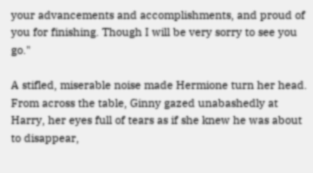your advancements and accomplishments, and proud of you for finishing. Though I will be very sorry to see you go."

A stifled, miserable noise made Hermione turn her head. From across the table, Ginny gazed unabashedly at Harry, her eyes full of tears as if she knew he was about to disappear,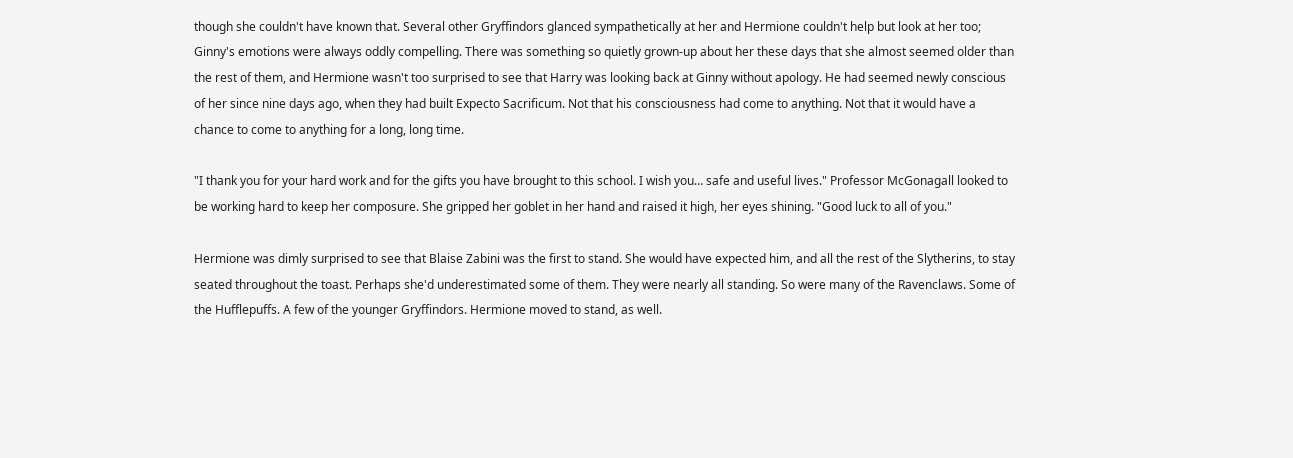though she couldn't have known that. Several other Gryffindors glanced sympathetically at her and Hermione couldn't help but look at her too; Ginny's emotions were always oddly compelling. There was something so quietly grown-up about her these days that she almost seemed older than the rest of them, and Hermione wasn't too surprised to see that Harry was looking back at Ginny without apology. He had seemed newly conscious of her since nine days ago, when they had built Expecto Sacrificum. Not that his consciousness had come to anything. Not that it would have a chance to come to anything for a long, long time.

"I thank you for your hard work and for the gifts you have brought to this school. I wish you… safe and useful lives." Professor McGonagall looked to be working hard to keep her composure. She gripped her goblet in her hand and raised it high, her eyes shining. "Good luck to all of you."

Hermione was dimly surprised to see that Blaise Zabini was the first to stand. She would have expected him, and all the rest of the Slytherins, to stay seated throughout the toast. Perhaps she'd underestimated some of them. They were nearly all standing. So were many of the Ravenclaws. Some of the Hufflepuffs. A few of the younger Gryffindors. Hermione moved to stand, as well.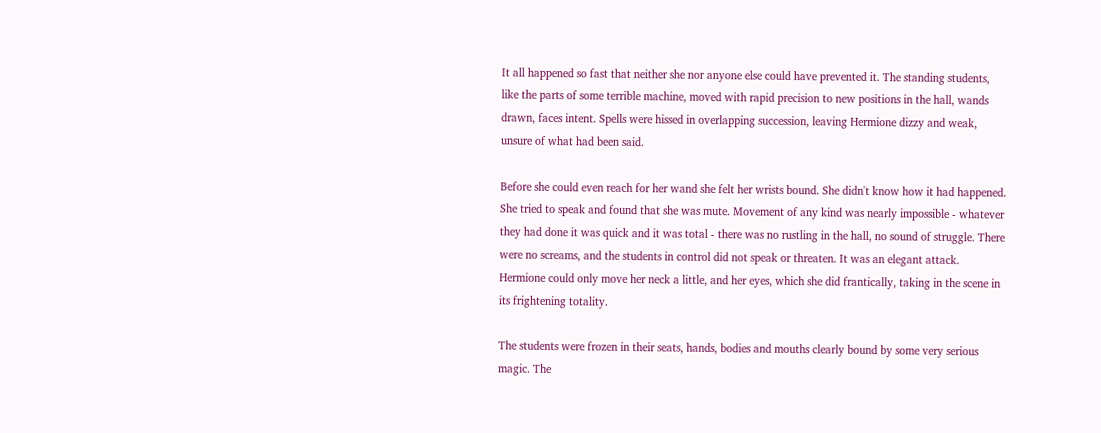It all happened so fast that neither she nor anyone else could have prevented it. The standing students, like the parts of some terrible machine, moved with rapid precision to new positions in the hall, wands drawn, faces intent. Spells were hissed in overlapping succession, leaving Hermione dizzy and weak, unsure of what had been said.

Before she could even reach for her wand she felt her wrists bound. She didn't know how it had happened. She tried to speak and found that she was mute. Movement of any kind was nearly impossible - whatever they had done it was quick and it was total - there was no rustling in the hall, no sound of struggle. There were no screams, and the students in control did not speak or threaten. It was an elegant attack. Hermione could only move her neck a little, and her eyes, which she did frantically, taking in the scene in its frightening totality.

The students were frozen in their seats, hands, bodies and mouths clearly bound by some very serious magic. The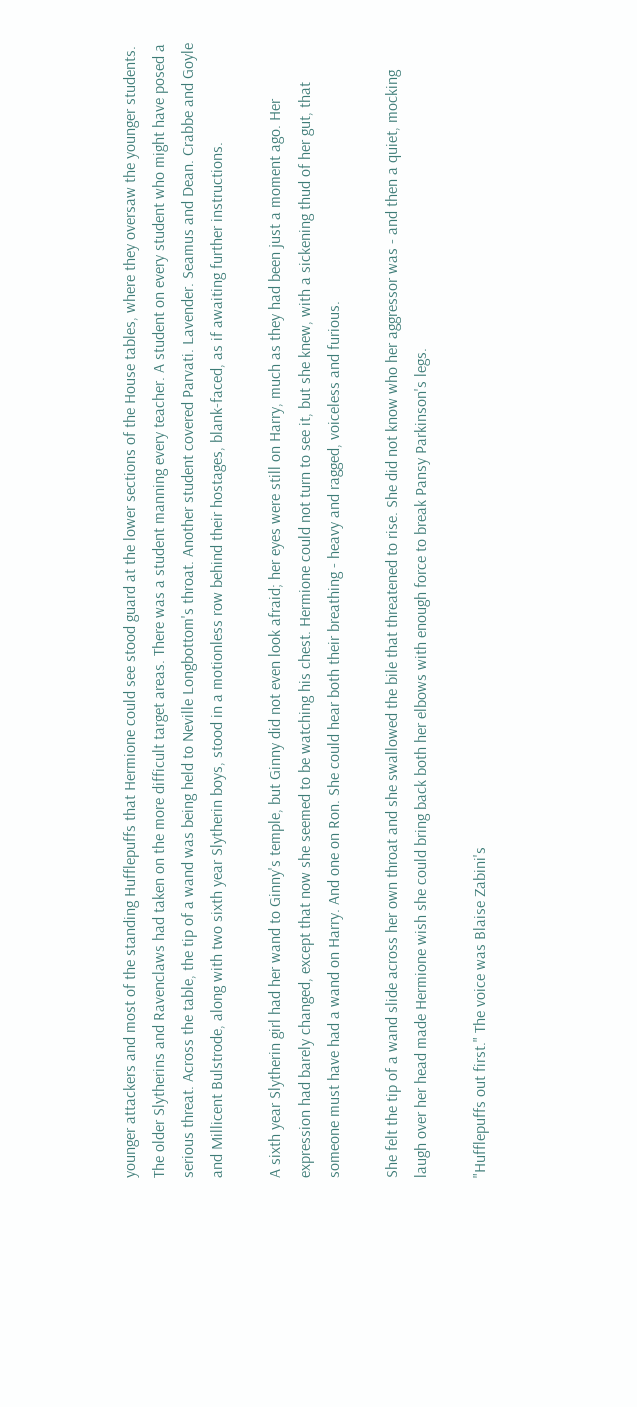younger attackers and most of the standing Hufflepuffs that Hermione could see stood guard at the lower sections of the House tables, where they oversaw the younger students. The older Slytherins and Ravenclaws had taken on the more difficult target areas. There was a student manning every teacher. A student on every student who might have posed a serious threat. Across the table, the tip of a wand was being held to Neville Longbottom's throat. Another student covered Parvati. Lavender. Seamus and Dean. Crabbe and Goyle and Millicent Bulstrode, along with two sixth year Slytherin boys, stood in a motionless row behind their hostages, blank-faced, as if awaiting further instructions.

A sixth year Slytherin girl had her wand to Ginny's temple, but Ginny did not even look afraid; her eyes were still on Harry, much as they had been just a moment ago. Her expression had barely changed, except that now she seemed to be watching his chest. Hermione could not turn to see it, but she knew, with a sickening thud of her gut, that someone must have had a wand on Harry. And one on Ron. She could hear both their breathing - heavy and ragged, voiceless and furious.

She felt the tip of a wand slide across her own throat and she swallowed the bile that threatened to rise. She did not know who her aggressor was - and then a quiet, mocking laugh over her head made Hermione wish she could bring back both her elbows with enough force to break Pansy Parkinson's legs.

"Hufflepuffs out first." The voice was Blaise Zabini's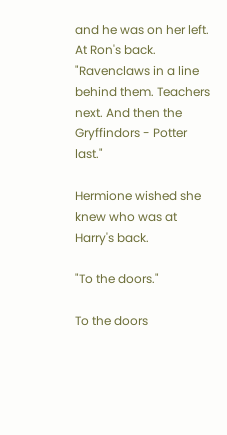and he was on her left. At Ron's back. "Ravenclaws in a line behind them. Teachers next. And then the Gryffindors - Potter last."

Hermione wished she knew who was at Harry's back.

"To the doors."

To the doors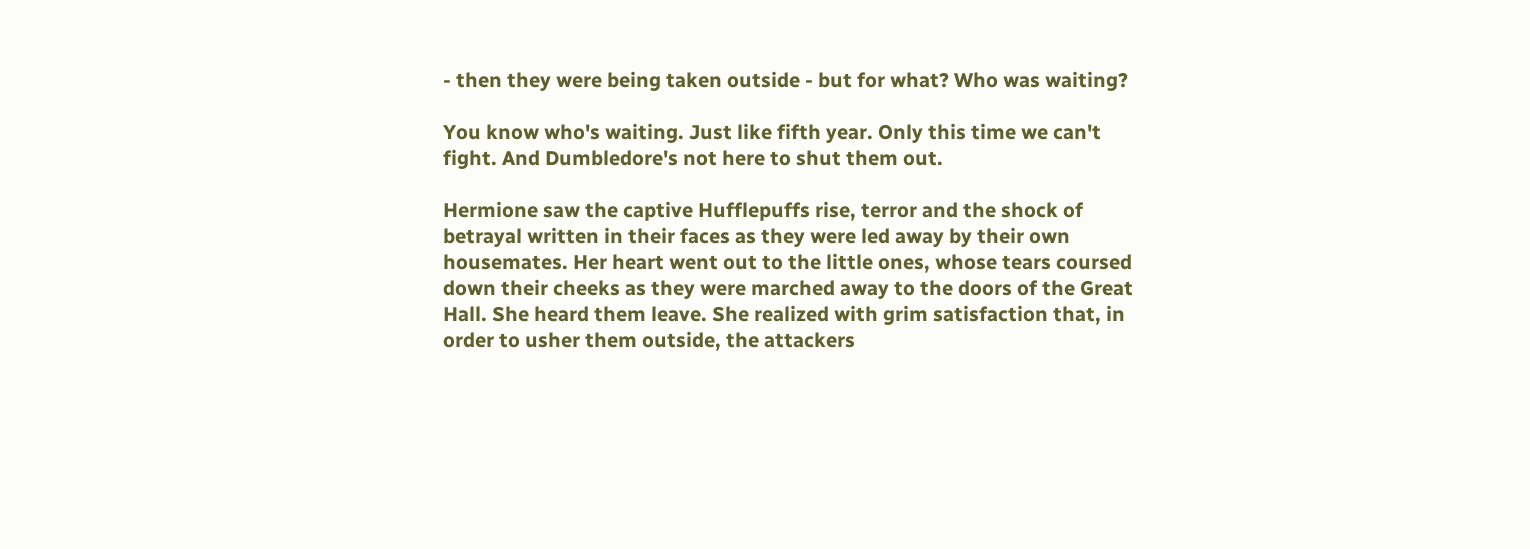- then they were being taken outside - but for what? Who was waiting?

You know who's waiting. Just like fifth year. Only this time we can't fight. And Dumbledore's not here to shut them out.

Hermione saw the captive Hufflepuffs rise, terror and the shock of betrayal written in their faces as they were led away by their own housemates. Her heart went out to the little ones, whose tears coursed down their cheeks as they were marched away to the doors of the Great Hall. She heard them leave. She realized with grim satisfaction that, in order to usher them outside, the attackers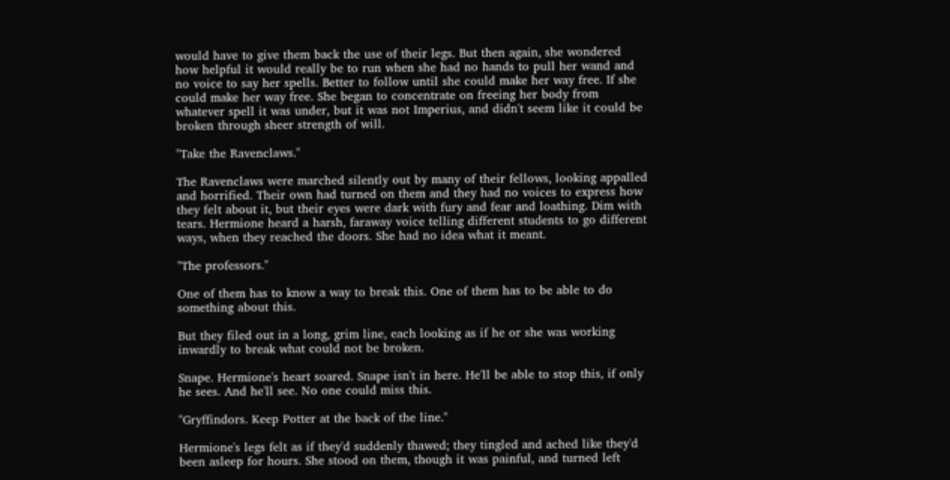would have to give them back the use of their legs. But then again, she wondered how helpful it would really be to run when she had no hands to pull her wand and no voice to say her spells. Better to follow until she could make her way free. If she could make her way free. She began to concentrate on freeing her body from whatever spell it was under, but it was not Imperius, and didn't seem like it could be broken through sheer strength of will.

"Take the Ravenclaws."

The Ravenclaws were marched silently out by many of their fellows, looking appalled and horrified. Their own had turned on them and they had no voices to express how they felt about it, but their eyes were dark with fury and fear and loathing. Dim with tears. Hermione heard a harsh, faraway voice telling different students to go different ways, when they reached the doors. She had no idea what it meant.

"The professors."

One of them has to know a way to break this. One of them has to be able to do something about this.

But they filed out in a long, grim line, each looking as if he or she was working inwardly to break what could not be broken.

Snape. Hermione's heart soared. Snape isn't in here. He'll be able to stop this, if only he sees. And he'll see. No one could miss this.

"Gryffindors. Keep Potter at the back of the line."

Hermione's legs felt as if they'd suddenly thawed; they tingled and ached like they'd been asleep for hours. She stood on them, though it was painful, and turned left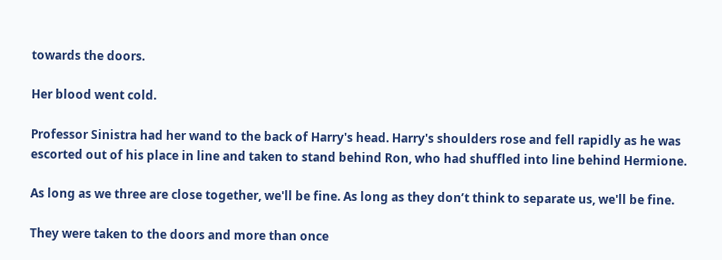towards the doors.

Her blood went cold.

Professor Sinistra had her wand to the back of Harry's head. Harry's shoulders rose and fell rapidly as he was escorted out of his place in line and taken to stand behind Ron, who had shuffled into line behind Hermione.

As long as we three are close together, we'll be fine. As long as they don’t think to separate us, we'll be fine.

They were taken to the doors and more than once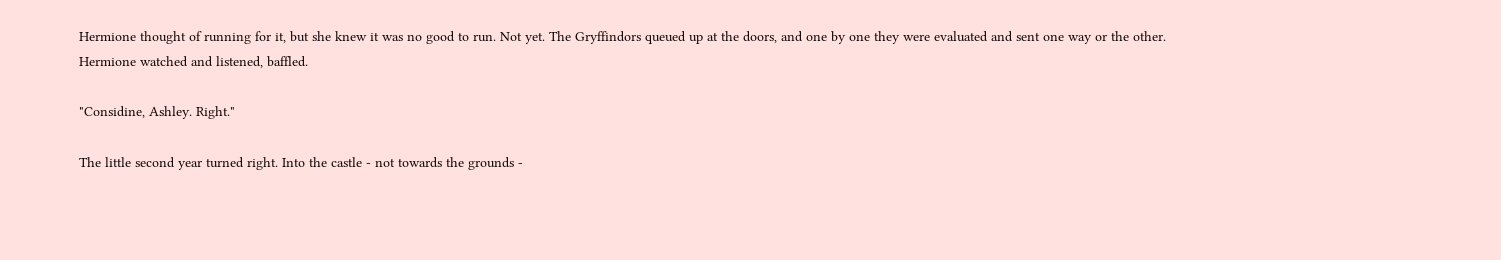Hermione thought of running for it, but she knew it was no good to run. Not yet. The Gryffindors queued up at the doors, and one by one they were evaluated and sent one way or the other. Hermione watched and listened, baffled.

"Considine, Ashley. Right."

The little second year turned right. Into the castle - not towards the grounds -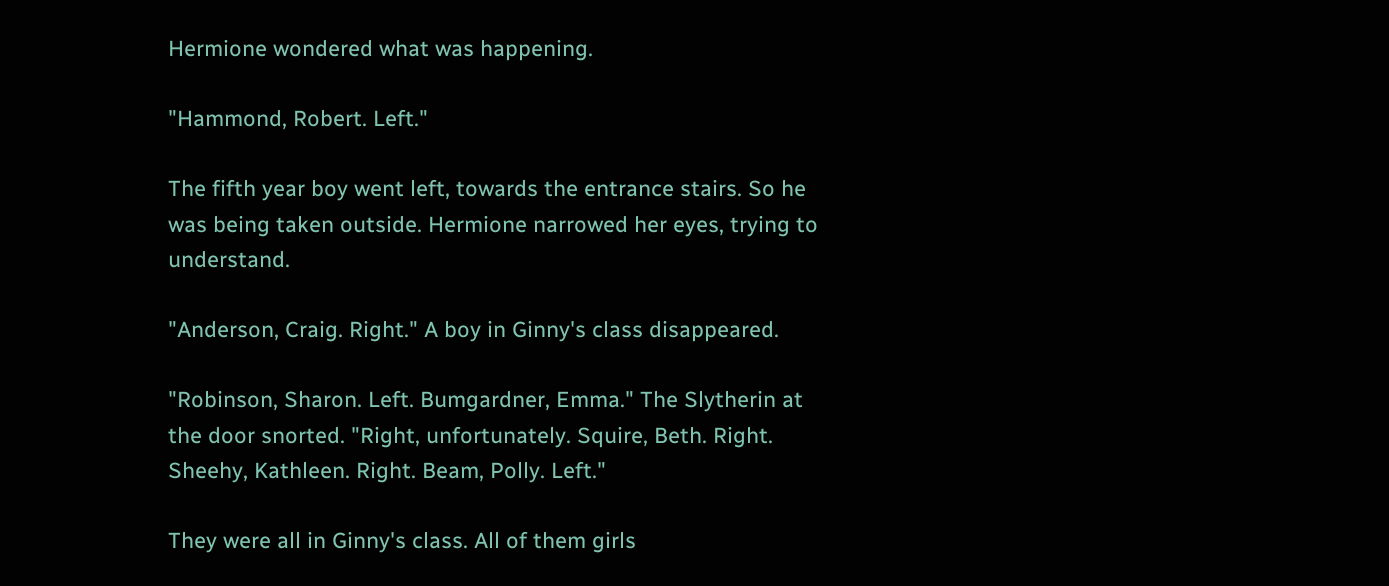Hermione wondered what was happening.

"Hammond, Robert. Left."

The fifth year boy went left, towards the entrance stairs. So he was being taken outside. Hermione narrowed her eyes, trying to understand.

"Anderson, Craig. Right." A boy in Ginny's class disappeared.

"Robinson, Sharon. Left. Bumgardner, Emma." The Slytherin at the door snorted. "Right, unfortunately. Squire, Beth. Right. Sheehy, Kathleen. Right. Beam, Polly. Left."

They were all in Ginny's class. All of them girls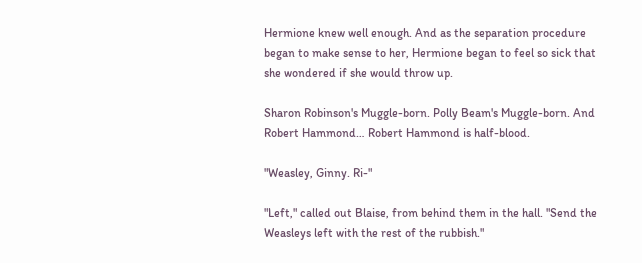Hermione knew well enough. And as the separation procedure began to make sense to her, Hermione began to feel so sick that she wondered if she would throw up.

Sharon Robinson's Muggle-born. Polly Beam's Muggle-born. And Robert Hammond… Robert Hammond is half-blood.

"Weasley, Ginny. Ri-"

"Left," called out Blaise, from behind them in the hall. "Send the Weasleys left with the rest of the rubbish."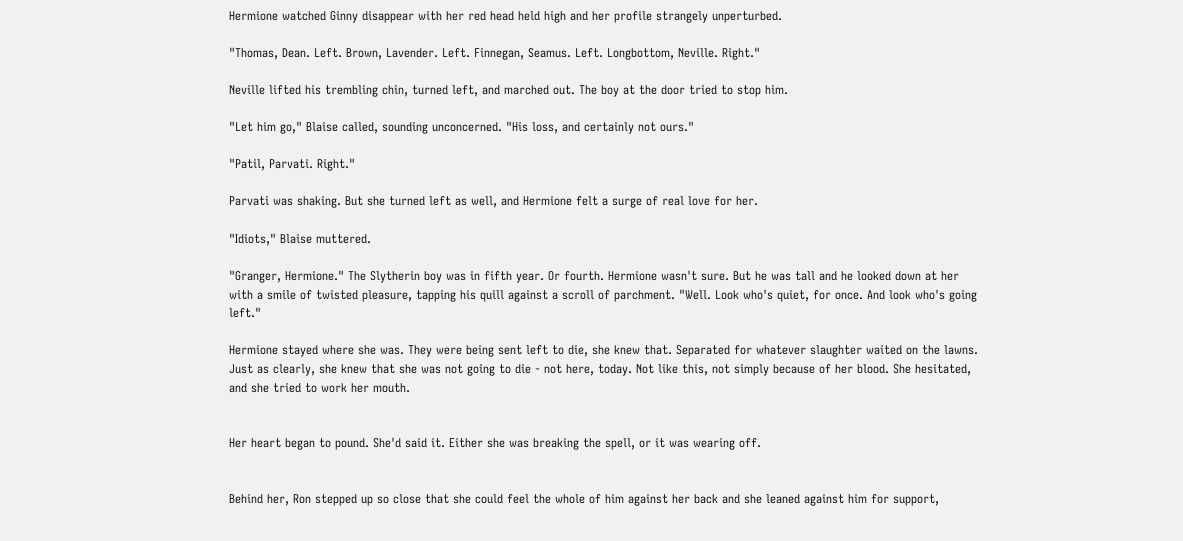Hermione watched Ginny disappear with her red head held high and her profile strangely unperturbed.

"Thomas, Dean. Left. Brown, Lavender. Left. Finnegan, Seamus. Left. Longbottom, Neville. Right."

Neville lifted his trembling chin, turned left, and marched out. The boy at the door tried to stop him.

"Let him go," Blaise called, sounding unconcerned. "His loss, and certainly not ours."

"Patil, Parvati. Right."

Parvati was shaking. But she turned left as well, and Hermione felt a surge of real love for her.

"Idiots," Blaise muttered.

"Granger, Hermione." The Slytherin boy was in fifth year. Or fourth. Hermione wasn't sure. But he was tall and he looked down at her with a smile of twisted pleasure, tapping his quill against a scroll of parchment. "Well. Look who's quiet, for once. And look who's going left."

Hermione stayed where she was. They were being sent left to die, she knew that. Separated for whatever slaughter waited on the lawns. Just as clearly, she knew that she was not going to die - not here, today. Not like this, not simply because of her blood. She hesitated, and she tried to work her mouth.


Her heart began to pound. She'd said it. Either she was breaking the spell, or it was wearing off.


Behind her, Ron stepped up so close that she could feel the whole of him against her back and she leaned against him for support,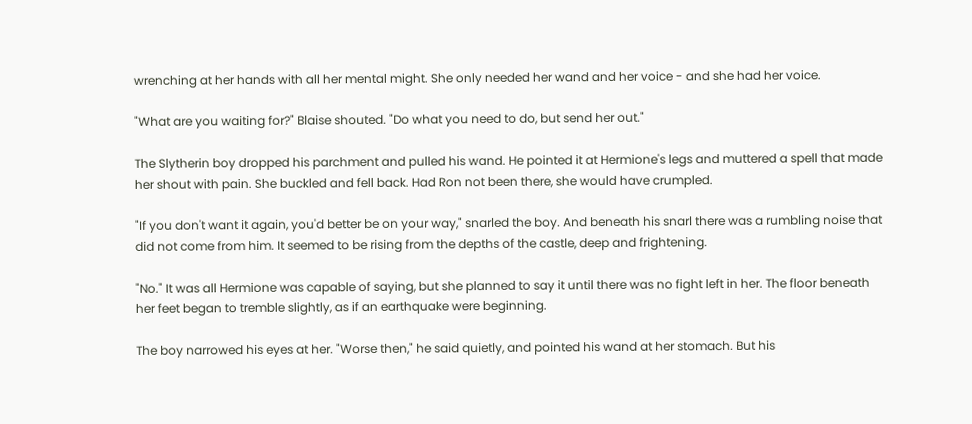wrenching at her hands with all her mental might. She only needed her wand and her voice - and she had her voice.

"What are you waiting for?" Blaise shouted. "Do what you need to do, but send her out."

The Slytherin boy dropped his parchment and pulled his wand. He pointed it at Hermione's legs and muttered a spell that made her shout with pain. She buckled and fell back. Had Ron not been there, she would have crumpled.

"If you don't want it again, you'd better be on your way," snarled the boy. And beneath his snarl there was a rumbling noise that did not come from him. It seemed to be rising from the depths of the castle, deep and frightening.

"No." It was all Hermione was capable of saying, but she planned to say it until there was no fight left in her. The floor beneath her feet began to tremble slightly, as if an earthquake were beginning.

The boy narrowed his eyes at her. "Worse then," he said quietly, and pointed his wand at her stomach. But his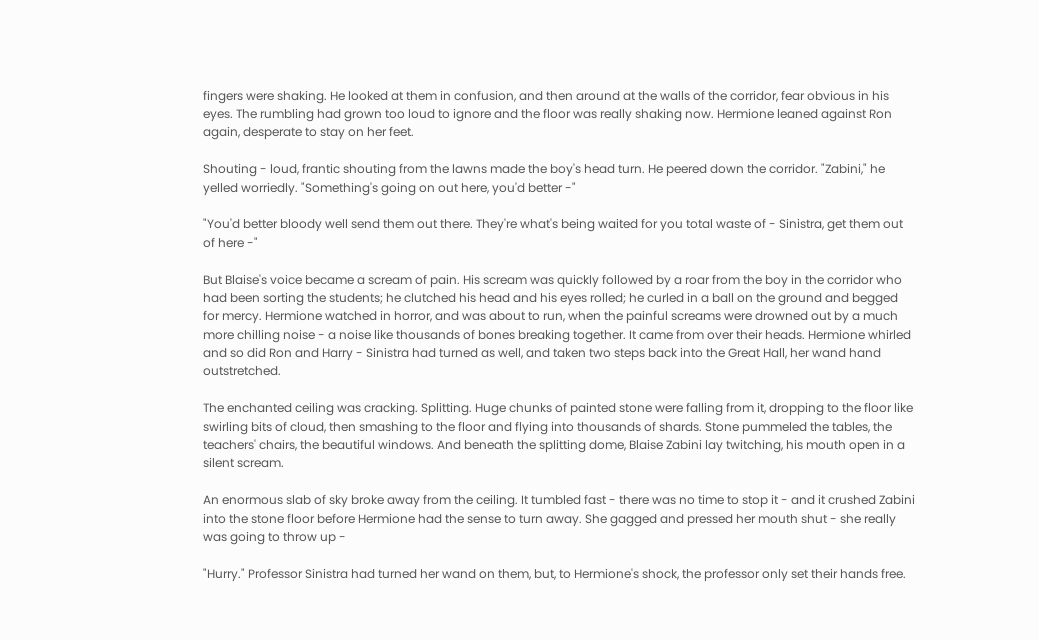fingers were shaking. He looked at them in confusion, and then around at the walls of the corridor, fear obvious in his eyes. The rumbling had grown too loud to ignore and the floor was really shaking now. Hermione leaned against Ron again, desperate to stay on her feet.

Shouting - loud, frantic shouting from the lawns made the boy's head turn. He peered down the corridor. "Zabini," he yelled worriedly. "Something's going on out here, you'd better -"

"You'd better bloody well send them out there. They're what's being waited for you total waste of - Sinistra, get them out of here -"

But Blaise's voice became a scream of pain. His scream was quickly followed by a roar from the boy in the corridor who had been sorting the students; he clutched his head and his eyes rolled; he curled in a ball on the ground and begged for mercy. Hermione watched in horror, and was about to run, when the painful screams were drowned out by a much more chilling noise - a noise like thousands of bones breaking together. It came from over their heads. Hermione whirled and so did Ron and Harry - Sinistra had turned as well, and taken two steps back into the Great Hall, her wand hand outstretched.

The enchanted ceiling was cracking. Splitting. Huge chunks of painted stone were falling from it, dropping to the floor like swirling bits of cloud, then smashing to the floor and flying into thousands of shards. Stone pummeled the tables, the teachers' chairs, the beautiful windows. And beneath the splitting dome, Blaise Zabini lay twitching, his mouth open in a silent scream.

An enormous slab of sky broke away from the ceiling. It tumbled fast - there was no time to stop it - and it crushed Zabini into the stone floor before Hermione had the sense to turn away. She gagged and pressed her mouth shut - she really was going to throw up -

"Hurry." Professor Sinistra had turned her wand on them, but, to Hermione's shock, the professor only set their hands free.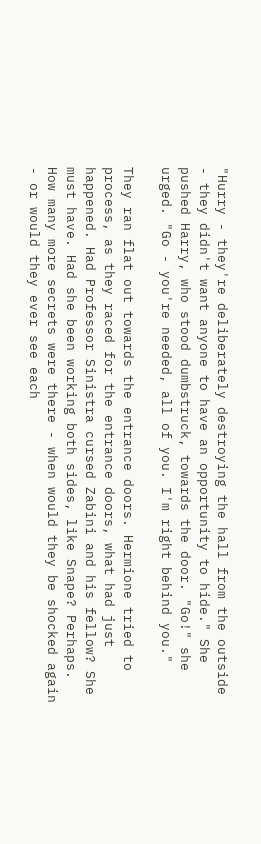"Hurry - they're deliberately destroying the hall from the outside - they didn't want anyone to have an opportunity to hide." She pushed Harry, who stood dumbstruck, towards the door. "Go!" she urged. "Go - you're needed, all of you. I'm right behind you."

They ran flat out towards the entrance doors. Hermione tried to process, as they raced for the entrance doors, what had just happened. Had Professor Sinistra cursed Zabini and his fellow? She must have. Had she been working both sides, like Snape? Perhaps. How many more secrets were there - when would they be shocked again - or would they ever see each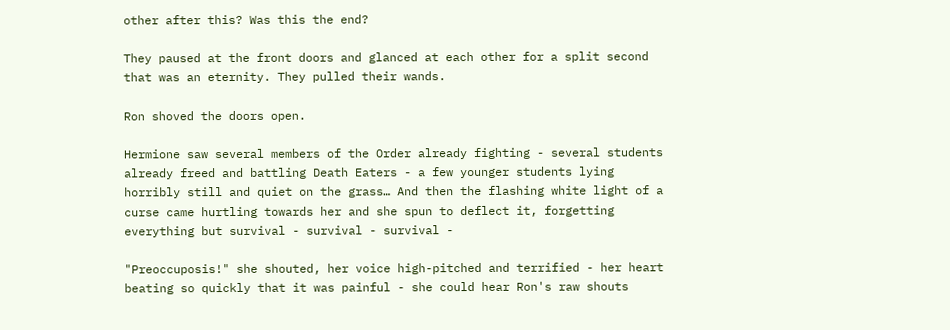other after this? Was this the end?

They paused at the front doors and glanced at each other for a split second that was an eternity. They pulled their wands.

Ron shoved the doors open.

Hermione saw several members of the Order already fighting - several students already freed and battling Death Eaters - a few younger students lying horribly still and quiet on the grass… And then the flashing white light of a curse came hurtling towards her and she spun to deflect it, forgetting everything but survival - survival - survival -

"Preoccuposis!" she shouted, her voice high-pitched and terrified - her heart beating so quickly that it was painful - she could hear Ron's raw shouts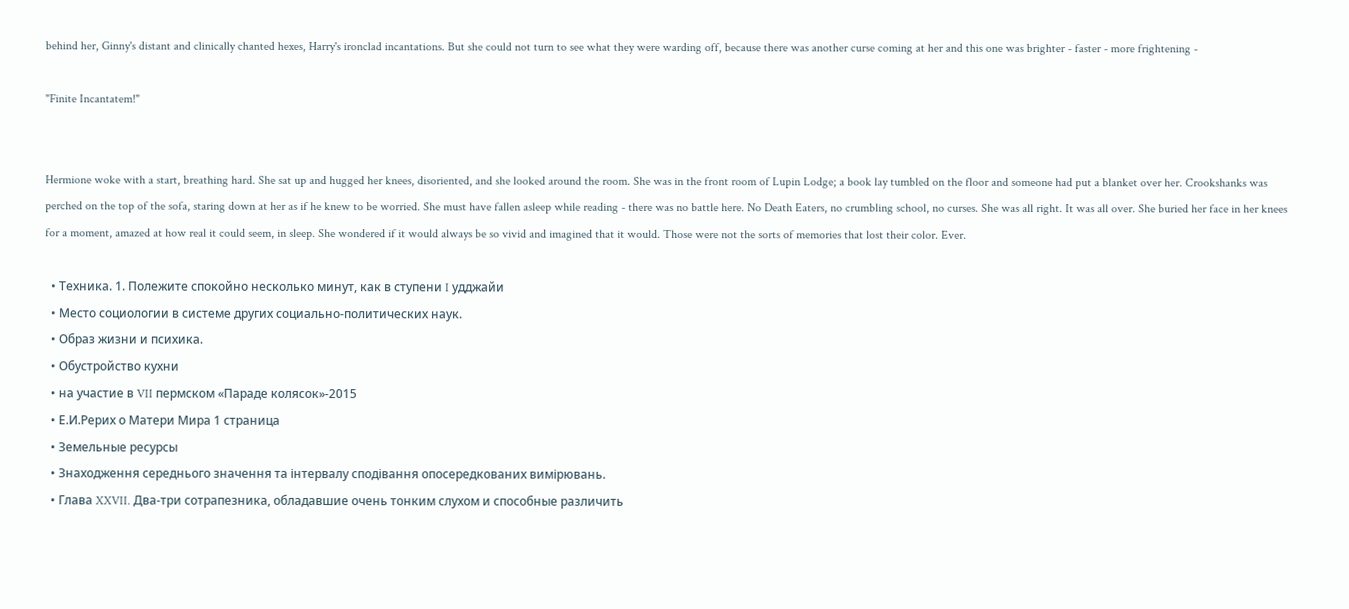behind her, Ginny's distant and clinically chanted hexes, Harry's ironclad incantations. But she could not turn to see what they were warding off, because there was another curse coming at her and this one was brighter - faster - more frightening -

"Finite Incantatem!"


Hermione woke with a start, breathing hard. She sat up and hugged her knees, disoriented, and she looked around the room. She was in the front room of Lupin Lodge; a book lay tumbled on the floor and someone had put a blanket over her. Crookshanks was perched on the top of the sofa, staring down at her as if he knew to be worried. She must have fallen asleep while reading - there was no battle here. No Death Eaters, no crumbling school, no curses. She was all right. It was all over. She buried her face in her knees for a moment, amazed at how real it could seem, in sleep. She wondered if it would always be so vivid and imagined that it would. Those were not the sorts of memories that lost their color. Ever.

  • Техника. 1. Полежите спокойно несколько минут, как в ступени I удджайи
  • Место социологии в системе других социально-политических наук.
  • Образ жизни и психика.
  • Обустройство кухни
  • на участие в VII пермском «Параде колясок»-2015
  • Е.И.Рерих о Матери Мира 1 страница
  • Земельные ресурсы
  • Знаходження середнього значення та інтервалу сподівання опосередкованих вимірювань.
  • Глава XXVII. Два-три сотрапезника, обладавшие очень тонким слухом и способные различить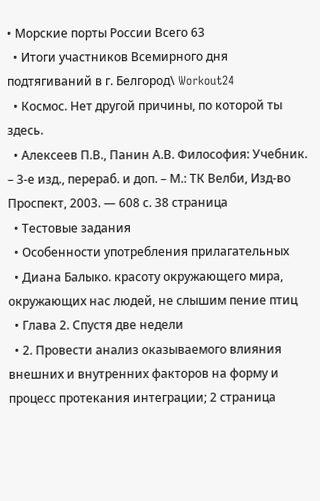• Морские порты России Всего 63
  • Итоги участников Всемирного дня подтягиваний в г. Белгород\ Workout24
  • Космос. Нет другой причины, по которой ты здесь.
  • Алексеев П.В., Панин А.В. Философия: Учебник. – 3-е изд., перераб. и доп. – М.: ТК Велби, Изд-во Проспект, 2003. — 608 с. 38 страница
  • Тестовые задания
  • Особенности употребления прилагательных
  • Диана Балыко. красоту окружающего мира, окружающих нас людей, не слышим пение птиц
  • Глава 2. Спустя две недели
  • 2. Провести анализ оказываемого влияния внешних и внутренних факторов на форму и процесс протекания интеграции; 2 страница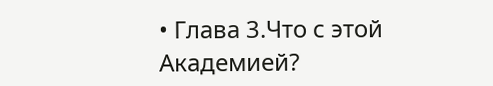• Глава 3.Что с этой Академией?